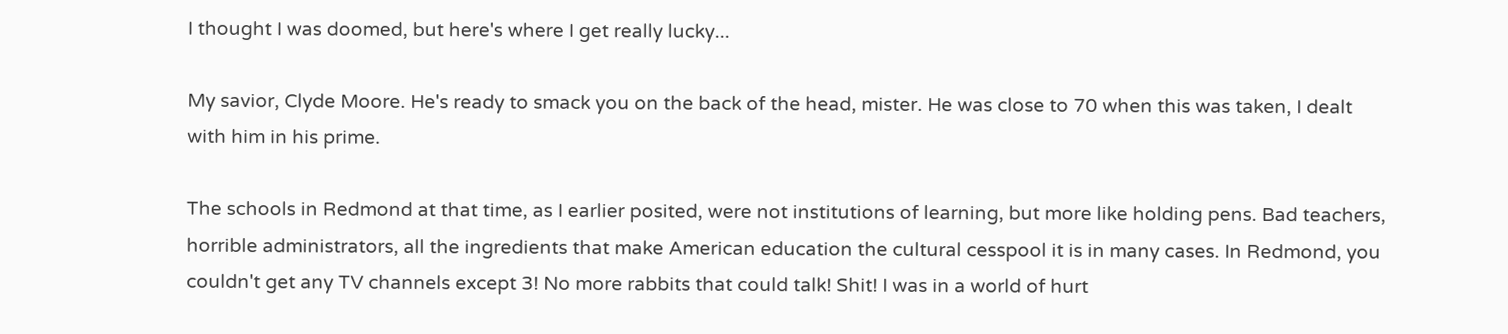I thought I was doomed, but here's where I get really lucky...

My savior, Clyde Moore. He's ready to smack you on the back of the head, mister. He was close to 70 when this was taken, I dealt with him in his prime.

The schools in Redmond at that time, as I earlier posited, were not institutions of learning, but more like holding pens. Bad teachers, horrible administrators, all the ingredients that make American education the cultural cesspool it is in many cases. In Redmond, you couldn't get any TV channels except 3! No more rabbits that could talk! Shit! I was in a world of hurt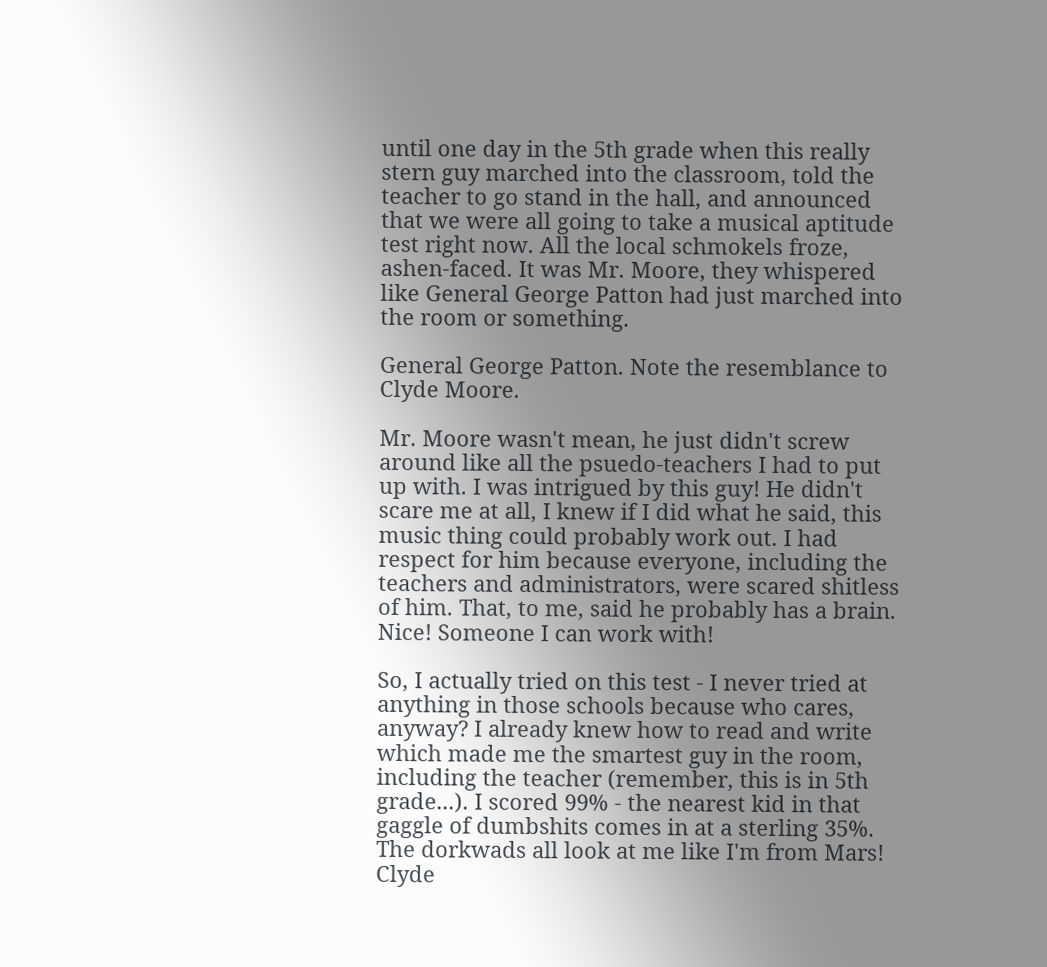until one day in the 5th grade when this really stern guy marched into the classroom, told the teacher to go stand in the hall, and announced that we were all going to take a musical aptitude test right now. All the local schmokels froze, ashen-faced. It was Mr. Moore, they whispered like General George Patton had just marched into the room or something.

General George Patton. Note the resemblance to Clyde Moore.

Mr. Moore wasn't mean, he just didn't screw around like all the psuedo-teachers I had to put up with. I was intrigued by this guy! He didn't scare me at all, I knew if I did what he said, this music thing could probably work out. I had respect for him because everyone, including the teachers and administrators, were scared shitless of him. That, to me, said he probably has a brain. Nice! Someone I can work with!

So, I actually tried on this test - I never tried at anything in those schools because who cares, anyway? I already knew how to read and write which made me the smartest guy in the room, including the teacher (remember, this is in 5th grade...). I scored 99% - the nearest kid in that gaggle of dumbshits comes in at a sterling 35%. The dorkwads all look at me like I'm from Mars! Clyde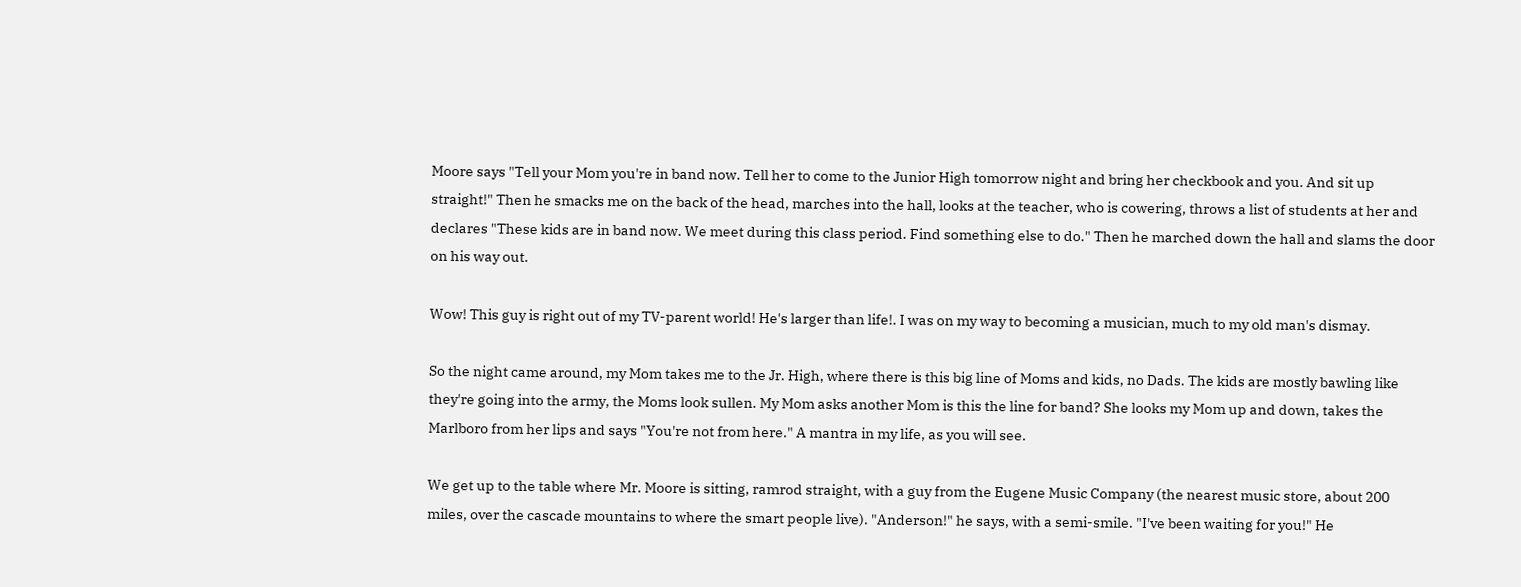Moore says "Tell your Mom you're in band now. Tell her to come to the Junior High tomorrow night and bring her checkbook and you. And sit up straight!" Then he smacks me on the back of the head, marches into the hall, looks at the teacher, who is cowering, throws a list of students at her and declares "These kids are in band now. We meet during this class period. Find something else to do." Then he marched down the hall and slams the door on his way out.

Wow! This guy is right out of my TV-parent world! He's larger than life!. I was on my way to becoming a musician, much to my old man's dismay.

So the night came around, my Mom takes me to the Jr. High, where there is this big line of Moms and kids, no Dads. The kids are mostly bawling like they're going into the army, the Moms look sullen. My Mom asks another Mom is this the line for band? She looks my Mom up and down, takes the Marlboro from her lips and says "You're not from here." A mantra in my life, as you will see.

We get up to the table where Mr. Moore is sitting, ramrod straight, with a guy from the Eugene Music Company (the nearest music store, about 200 miles, over the cascade mountains to where the smart people live). "Anderson!" he says, with a semi-smile. "I've been waiting for you!" He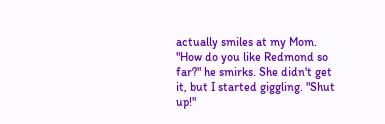actually smiles at my Mom. "How do you like Redmond so far?" he smirks. She didn't get it, but I started giggling. "Shut up!"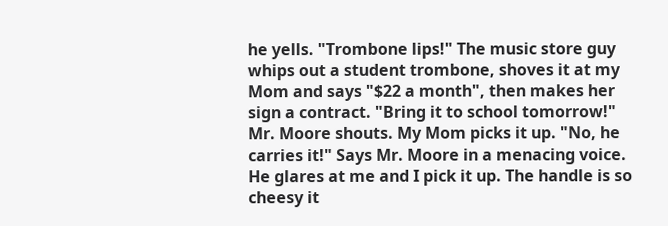he yells. "Trombone lips!" The music store guy whips out a student trombone, shoves it at my Mom and says "$22 a month", then makes her sign a contract. "Bring it to school tomorrow!" Mr. Moore shouts. My Mom picks it up. "No, he carries it!" Says Mr. Moore in a menacing voice. He glares at me and I pick it up. The handle is so cheesy it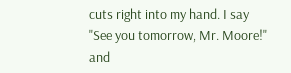cuts right into my hand. I say "See you tomorrow, Mr. Moore!" and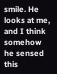smile. He looks at me, and I think somehow he sensed this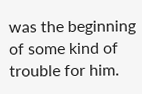was the beginning of some kind of trouble for him.